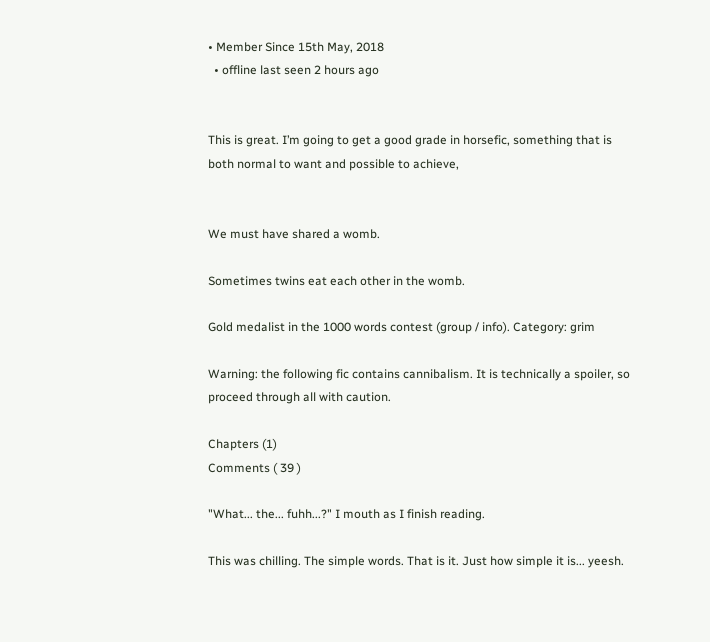• Member Since 15th May, 2018
  • offline last seen 2 hours ago


This is great. I’m going to get a good grade in horsefic, something that is both normal to want and possible to achieve,


We must have shared a womb.

Sometimes twins eat each other in the womb.

Gold medalist in the 1000 words contest (group / info). Category: grim

Warning: the following fic contains cannibalism. It is technically a spoiler, so proceed through all with caution.

Chapters (1)
Comments ( 39 )

"What... the... fuhh...?" I mouth as I finish reading.

This was chilling. The simple words. That is it. Just how simple it is... yeesh.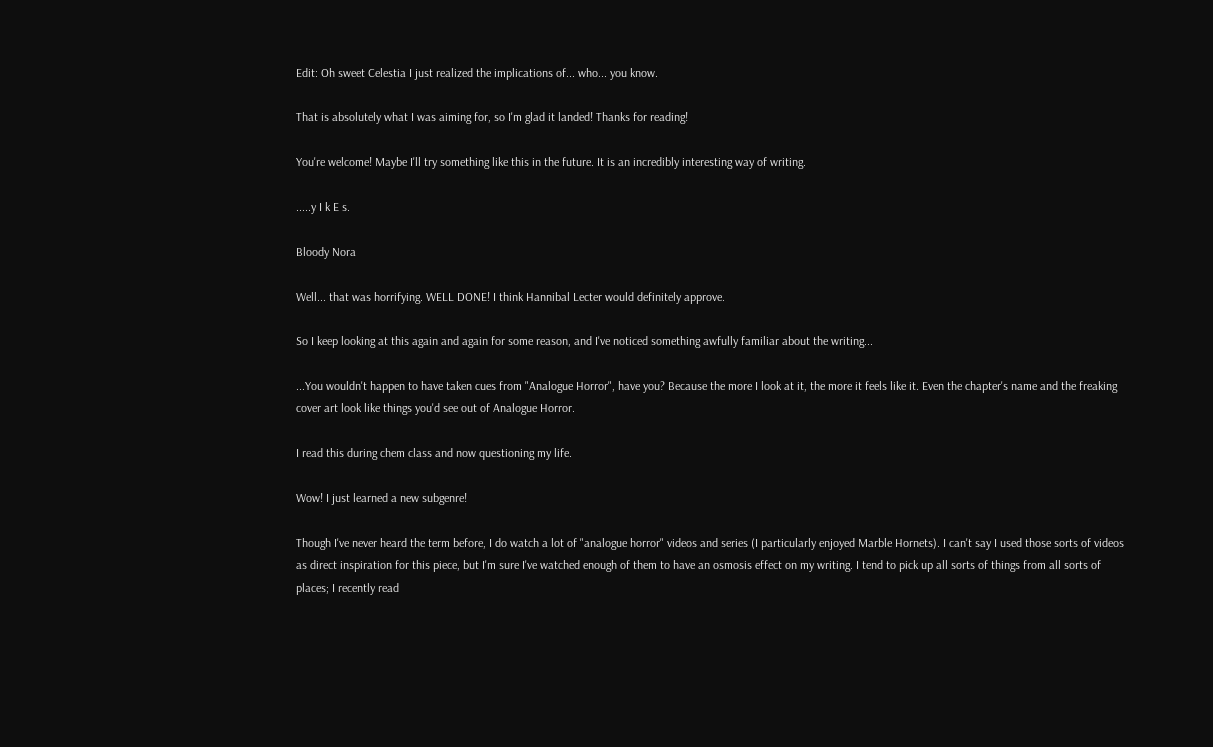Edit: Oh sweet Celestia I just realized the implications of... who... you know.

That is absolutely what I was aiming for, so I'm glad it landed! Thanks for reading!

You're welcome! Maybe I'll try something like this in the future. It is an incredibly interesting way of writing.

.....y I k E s.

Bloody Nora

Well... that was horrifying. WELL DONE! I think Hannibal Lecter would definitely approve.

So I keep looking at this again and again for some reason, and I've noticed something awfully familiar about the writing...

...You wouldn't happen to have taken cues from "Analogue Horror", have you? Because the more I look at it, the more it feels like it. Even the chapter's name and the freaking cover art look like things you'd see out of Analogue Horror.

I read this during chem class and now questioning my life.

Wow! I just learned a new subgenre!

Though I've never heard the term before, I do watch a lot of "analogue horror" videos and series (I particularly enjoyed Marble Hornets). I can't say I used those sorts of videos as direct inspiration for this piece, but I'm sure I've watched enough of them to have an osmosis effect on my writing. I tend to pick up all sorts of things from all sorts of places; I recently read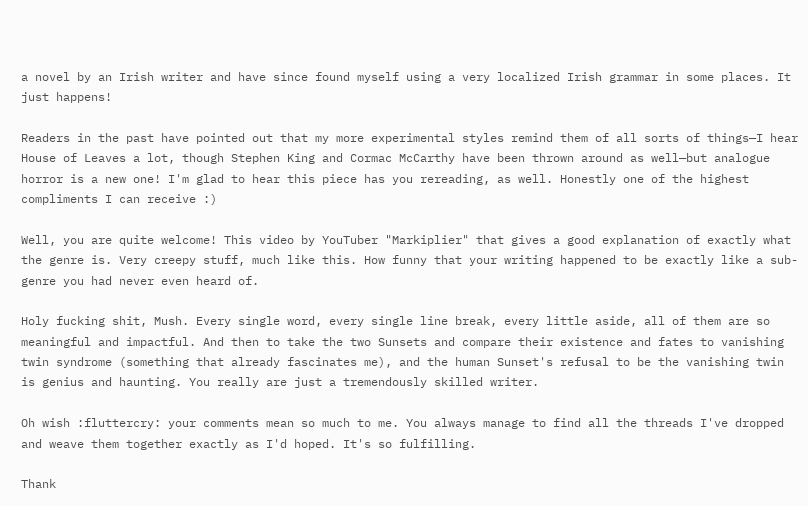a novel by an Irish writer and have since found myself using a very localized Irish grammar in some places. It just happens!

Readers in the past have pointed out that my more experimental styles remind them of all sorts of things—I hear House of Leaves a lot, though Stephen King and Cormac McCarthy have been thrown around as well—but analogue horror is a new one! I'm glad to hear this piece has you rereading, as well. Honestly one of the highest compliments I can receive :)

Well, you are quite welcome! This video by YouTuber "Markiplier" that gives a good explanation of exactly what the genre is. Very creepy stuff, much like this. How funny that your writing happened to be exactly like a sub-genre you had never even heard of.

Holy fucking shit, Mush. Every single word, every single line break, every little aside, all of them are so meaningful and impactful. And then to take the two Sunsets and compare their existence and fates to vanishing twin syndrome (something that already fascinates me), and the human Sunset's refusal to be the vanishing twin is genius and haunting. You really are just a tremendously skilled writer.

Oh wish :fluttercry: your comments mean so much to me. You always manage to find all the threads I've dropped and weave them together exactly as I'd hoped. It's so fulfilling.

Thank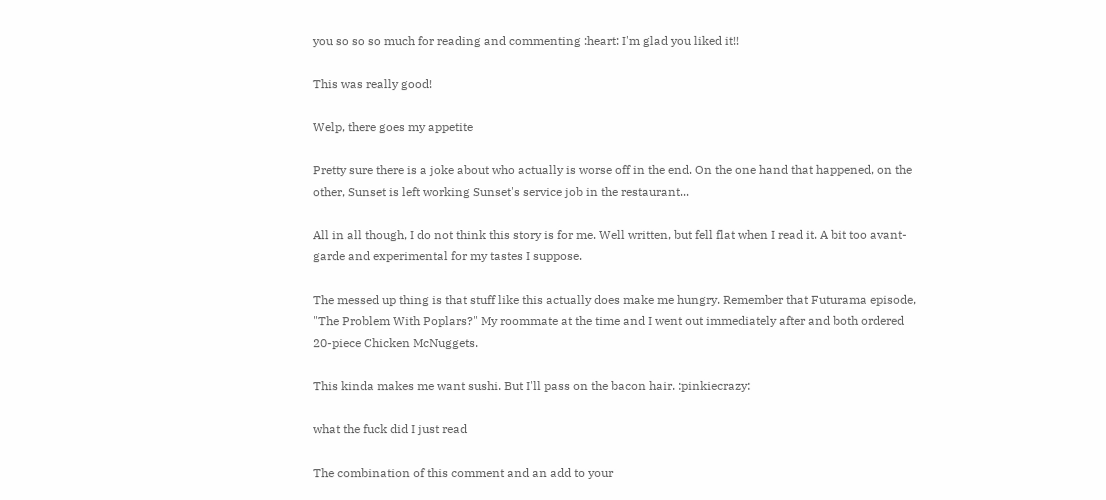you so so so much for reading and commenting :heart: I'm glad you liked it!!

This was really good!

Welp, there goes my appetite

Pretty sure there is a joke about who actually is worse off in the end. On the one hand that happened, on the other, Sunset is left working Sunset's service job in the restaurant...

All in all though, I do not think this story is for me. Well written, but fell flat when I read it. A bit too avant-garde and experimental for my tastes I suppose.

The messed up thing is that stuff like this actually does make me hungry. Remember that Futurama episode, "The Problem With Poplars?" My roommate at the time and I went out immediately after and both ordered 20-piece Chicken McNuggets.

This kinda makes me want sushi. But I'll pass on the bacon hair. :pinkiecrazy:

what the fuck did I just read

The combination of this comment and an add to your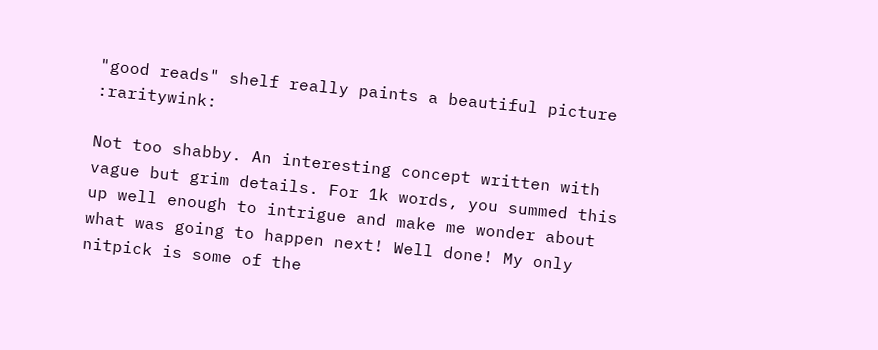"good reads" shelf really paints a beautiful picture :raritywink:

Not too shabby. An interesting concept written with vague but grim details. For 1k words, you summed this up well enough to intrigue and make me wonder about what was going to happen next! Well done! My only nitpick is some of the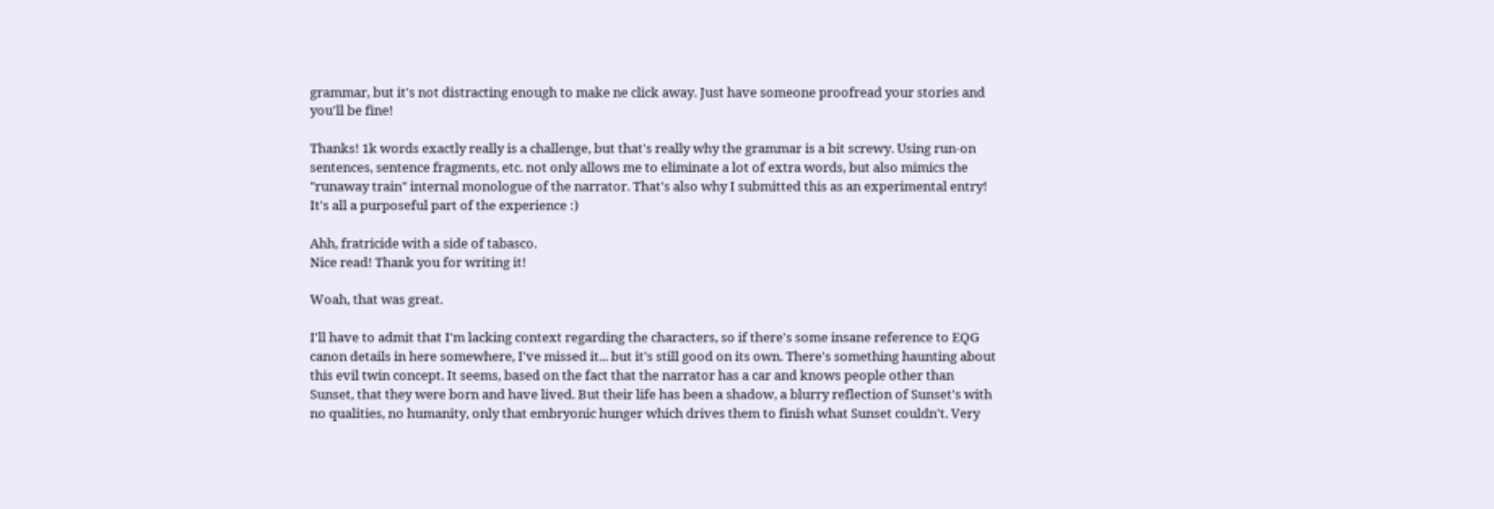grammar, but it's not distracting enough to make ne click away. Just have someone proofread your stories and you'll be fine!

Thanks! 1k words exactly really is a challenge, but that's really why the grammar is a bit screwy. Using run-on sentences, sentence fragments, etc. not only allows me to eliminate a lot of extra words, but also mimics the "runaway train" internal monologue of the narrator. That's also why I submitted this as an experimental entry! It's all a purposeful part of the experience :)

Ahh, fratricide with a side of tabasco.
Nice read! Thank you for writing it!

Woah, that was great.

I'll have to admit that I'm lacking context regarding the characters, so if there's some insane reference to EQG canon details in here somewhere, I've missed it... but it's still good on its own. There's something haunting about this evil twin concept. It seems, based on the fact that the narrator has a car and knows people other than Sunset, that they were born and have lived. But their life has been a shadow, a blurry reflection of Sunset's with no qualities, no humanity, only that embryonic hunger which drives them to finish what Sunset couldn't. Very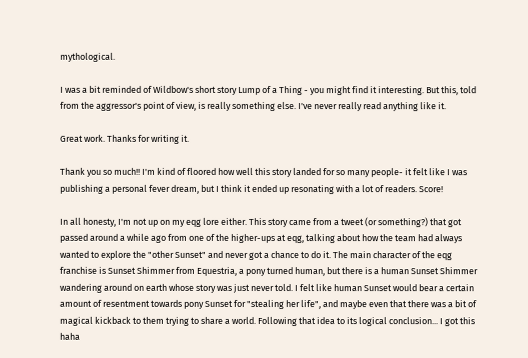mythological.

I was a bit reminded of Wildbow's short story Lump of a Thing - you might find it interesting. But this, told from the aggressor's point of view, is really something else. I've never really read anything like it.

Great work. Thanks for writing it.

Thank you so much!! I'm kind of floored how well this story landed for so many people- it felt like I was publishing a personal fever dream, but I think it ended up resonating with a lot of readers. Score!

In all honesty, I'm not up on my eqg lore either. This story came from a tweet (or something?) that got passed around a while ago from one of the higher-ups at eqg, talking about how the team had always wanted to explore the "other Sunset" and never got a chance to do it. The main character of the eqg franchise is Sunset Shimmer from Equestria, a pony turned human, but there is a human Sunset Shimmer wandering around on earth whose story was just never told. I felt like human Sunset would bear a certain amount of resentment towards pony Sunset for "stealing her life", and maybe even that there was a bit of magical kickback to them trying to share a world. Following that idea to its logical conclusion... I got this haha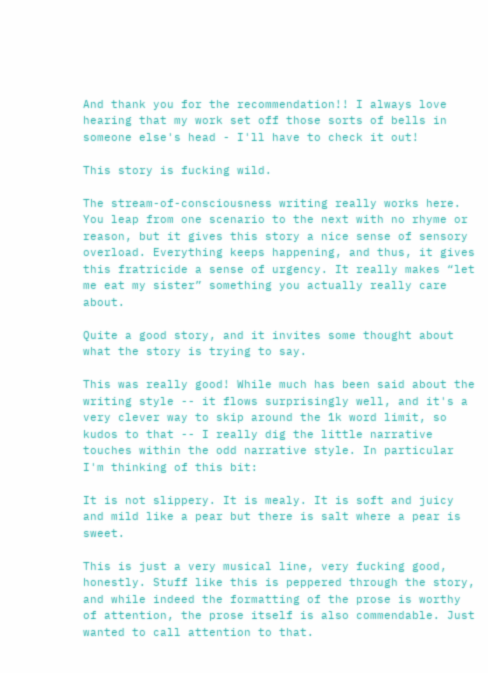And thank you for the recommendation!! I always love hearing that my work set off those sorts of bells in someone else's head - I'll have to check it out!

This story is fucking wild.

The stream-of-consciousness writing really works here. You leap from one scenario to the next with no rhyme or reason, but it gives this story a nice sense of sensory overload. Everything keeps happening, and thus, it gives this fratricide a sense of urgency. It really makes “let me eat my sister” something you actually really care about.

Quite a good story, and it invites some thought about what the story is trying to say.

This was really good! While much has been said about the writing style -- it flows surprisingly well, and it's a very clever way to skip around the 1k word limit, so kudos to that -- I really dig the little narrative touches within the odd narrative style. In particular I'm thinking of this bit:

It is not slippery. It is mealy. It is soft and juicy and mild like a pear but there is salt where a pear is sweet.

This is just a very musical line, very fucking good, honestly. Stuff like this is peppered through the story, and while indeed the formatting of the prose is worthy of attention, the prose itself is also commendable. Just wanted to call attention to that.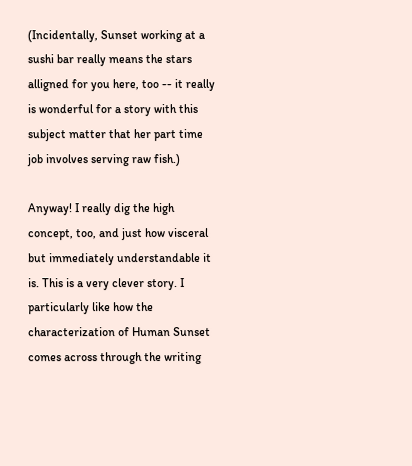(Incidentally, Sunset working at a sushi bar really means the stars alligned for you here, too -- it really is wonderful for a story with this subject matter that her part time job involves serving raw fish.)

Anyway! I really dig the high concept, too, and just how visceral but immediately understandable it is. This is a very clever story. I particularly like how the characterization of Human Sunset comes across through the writing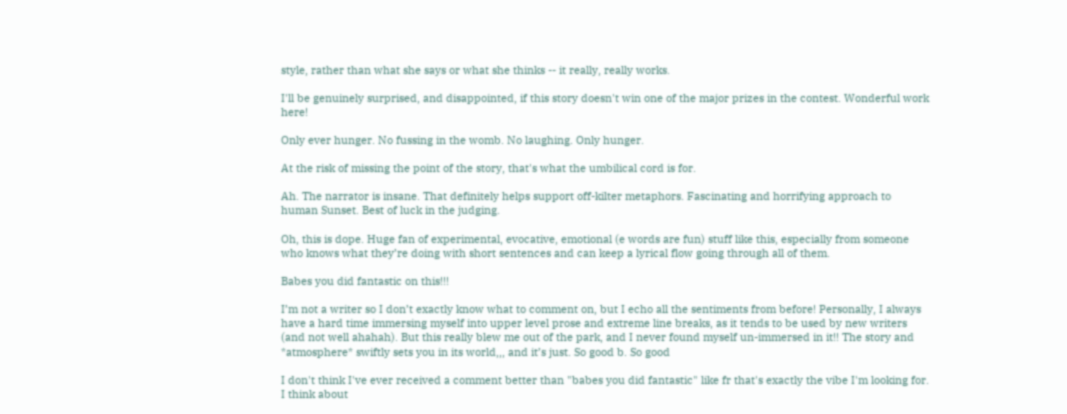style, rather than what she says or what she thinks -- it really, really works.

I'll be genuinely surprised, and disappointed, if this story doesn't win one of the major prizes in the contest. Wonderful work here!

Only ever hunger. No fussing in the womb. No laughing. Only hunger.

At the risk of missing the point of the story, that's what the umbilical cord is for.

Ah. The narrator is insane. That definitely helps support off-kilter metaphors. Fascinating and horrifying approach to human Sunset. Best of luck in the judging.

Oh, this is dope. Huge fan of experimental, evocative, emotional (e words are fun) stuff like this, especially from someone who knows what they’re doing with short sentences and can keep a lyrical flow going through all of them.

Babes you did fantastic on this!!!

I’m not a writer so I don’t exactly know what to comment on, but I echo all the sentiments from before! Personally, I always have a hard time immersing myself into upper level prose and extreme line breaks, as it tends to be used by new writers (and not well ahahah). But this really blew me out of the park, and I never found myself un-immersed in it!! The story and *atmosphere* swiftly sets you in its world,,, and it’s just. So good b. So good

I don't think I've ever received a comment better than "babes you did fantastic" like fr that's exactly the vibe I'm looking for. I think about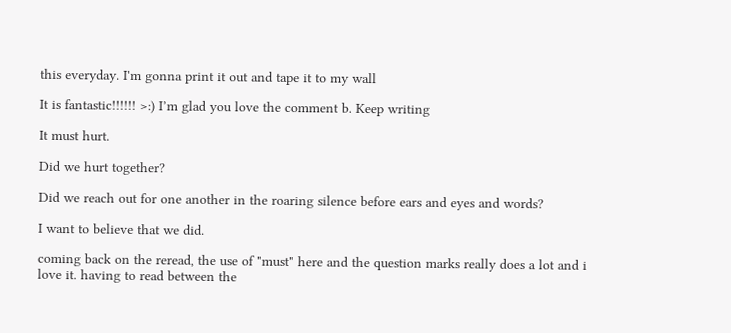this everyday. I'm gonna print it out and tape it to my wall

It is fantastic!!!!!! >:) I’m glad you love the comment b. Keep writing

It must hurt.

Did we hurt together?

Did we reach out for one another in the roaring silence before ears and eyes and words?

I want to believe that we did.

coming back on the reread, the use of "must" here and the question marks really does a lot and i love it. having to read between the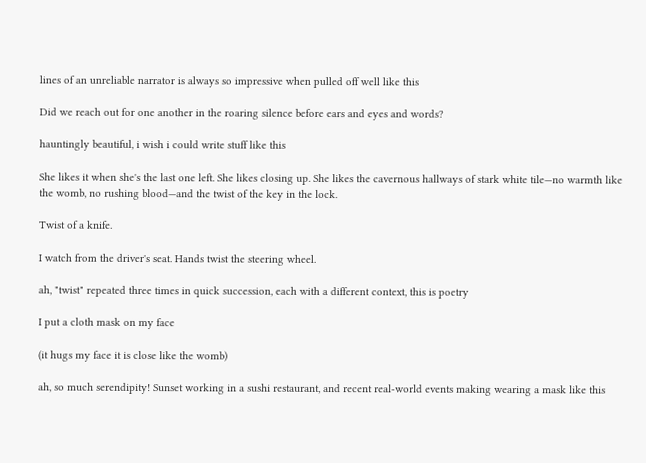lines of an unreliable narrator is always so impressive when pulled off well like this

Did we reach out for one another in the roaring silence before ears and eyes and words?

hauntingly beautiful, i wish i could write stuff like this

She likes it when she's the last one left. She likes closing up. She likes the cavernous hallways of stark white tile—no warmth like the womb, no rushing blood—and the twist of the key in the lock.

Twist of a knife.

I watch from the driver's seat. Hands twist the steering wheel.

ah, "twist" repeated three times in quick succession, each with a different context, this is poetry

I put a cloth mask on my face

(it hugs my face it is close like the womb)

ah, so much serendipity! Sunset working in a sushi restaurant, and recent real-world events making wearing a mask like this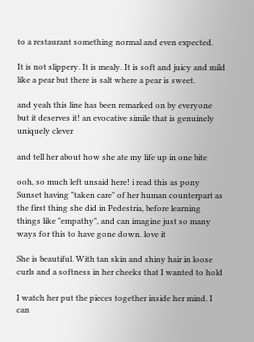to a restaurant something normal and even expected.

It is not slippery. It is mealy. It is soft and juicy and mild like a pear but there is salt where a pear is sweet.

and yeah this line has been remarked on by everyone but it deserves it! an evocative simile that is genuinely uniquely clever

and tell her about how she ate my life up in one bite

ooh, so much left unsaid here! i read this as pony Sunset having "taken care" of her human counterpart as the first thing she did in Pedestria, before learning things like "empathy", and can imagine just so many ways for this to have gone down. love it

She is beautiful. With tan skin and shiny hair in loose curls and a softness in her cheeks that I wanted to hold

I watch her put the pieces together inside her mind. I can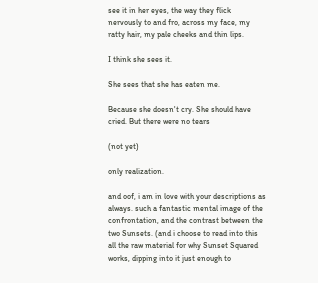see it in her eyes, the way they flick nervously to and fro, across my face, my ratty hair, my pale cheeks and thin lips.

I think she sees it.

She sees that she has eaten me.

Because she doesn't cry. She should have cried. But there were no tears

(not yet)

only realization.

and oof, i am in love with your descriptions as always. such a fantastic mental image of the confrontation, and the contrast between the two Sunsets. (and i choose to read into this all the raw material for why Sunset Squared works, dipping into it just enough to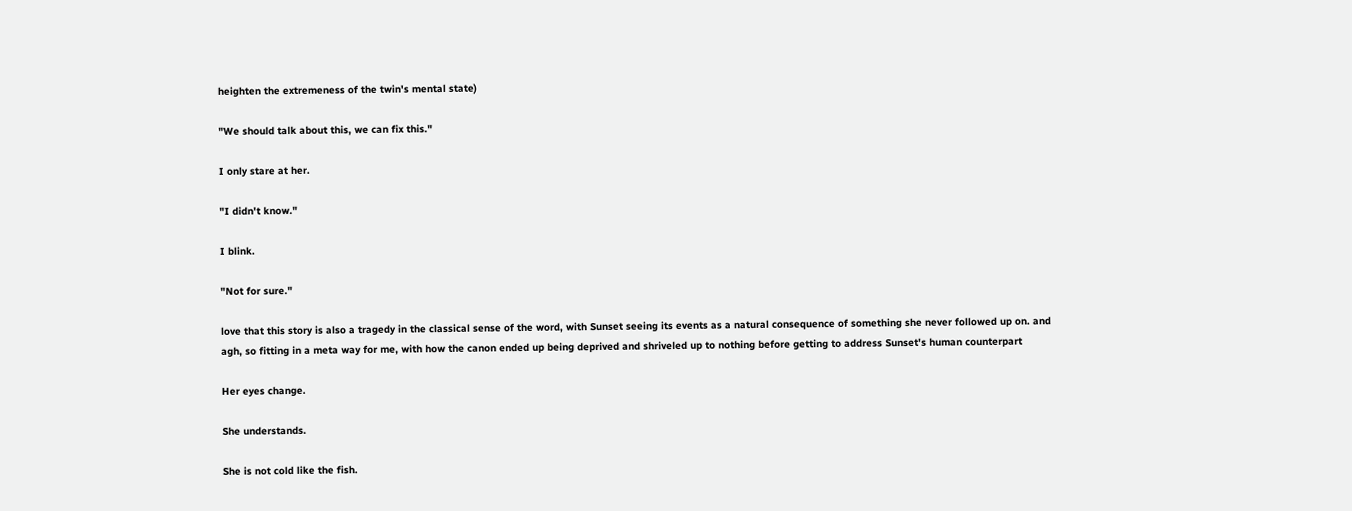heighten the extremeness of the twin's mental state)

"We should talk about this, we can fix this."

I only stare at her.

"I didn't know."

I blink.

"Not for sure."

love that this story is also a tragedy in the classical sense of the word, with Sunset seeing its events as a natural consequence of something she never followed up on. and agh, so fitting in a meta way for me, with how the canon ended up being deprived and shriveled up to nothing before getting to address Sunset's human counterpart

Her eyes change.

She understands.

She is not cold like the fish.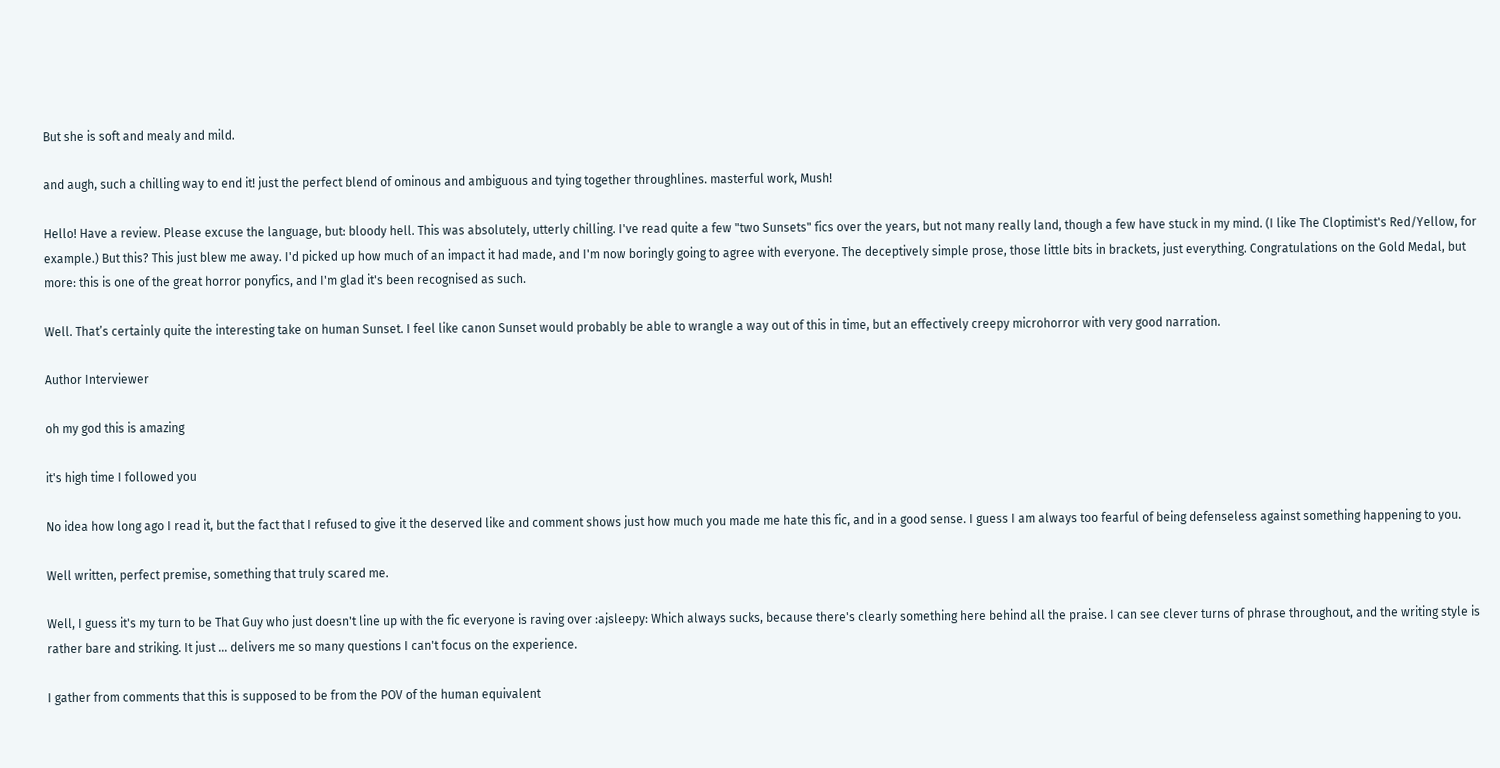But she is soft and mealy and mild.

and augh, such a chilling way to end it! just the perfect blend of ominous and ambiguous and tying together throughlines. masterful work, Mush!

Hello! Have a review. Please excuse the language, but: bloody hell. This was absolutely, utterly chilling. I've read quite a few "two Sunsets" fics over the years, but not many really land, though a few have stuck in my mind. (I like The Cloptimist's Red/Yellow, for example.) But this? This just blew me away. I'd picked up how much of an impact it had made, and I'm now boringly going to agree with everyone. The deceptively simple prose, those little bits in brackets, just everything. Congratulations on the Gold Medal, but more: this is one of the great horror ponyfics, and I'm glad it's been recognised as such.

Well. That’s certainly quite the interesting take on human Sunset. I feel like canon Sunset would probably be able to wrangle a way out of this in time, but an effectively creepy microhorror with very good narration.

Author Interviewer

oh my god this is amazing

it's high time I followed you

No idea how long ago I read it, but the fact that I refused to give it the deserved like and comment shows just how much you made me hate this fic, and in a good sense. I guess I am always too fearful of being defenseless against something happening to you.

Well written, perfect premise, something that truly scared me.

Well, I guess it's my turn to be That Guy who just doesn't line up with the fic everyone is raving over :ajsleepy: Which always sucks, because there's clearly something here behind all the praise. I can see clever turns of phrase throughout, and the writing style is rather bare and striking. It just ... delivers me so many questions I can't focus on the experience.

I gather from comments that this is supposed to be from the POV of the human equivalent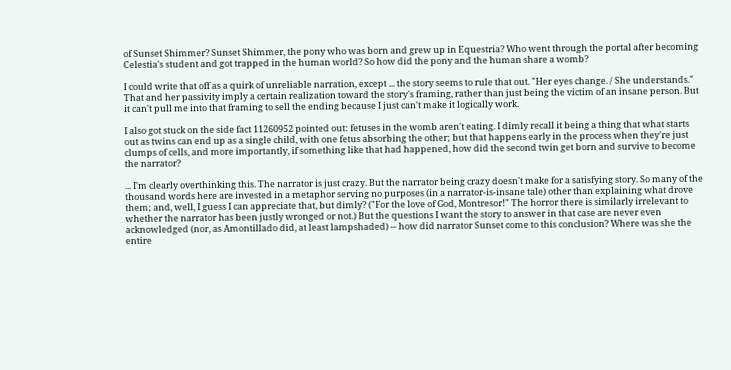of Sunset Shimmer? Sunset Shimmer, the pony who was born and grew up in Equestria? Who went through the portal after becoming Celestia's student and got trapped in the human world? So how did the pony and the human share a womb?

I could write that off as a quirk of unreliable narration, except ... the story seems to rule that out. "Her eyes change. / She understands." That and her passivity imply a certain realization toward the story's framing, rather than just being the victim of an insane person. But it can't pull me into that framing to sell the ending because I just can't make it logically work.

I also got stuck on the side fact 11260952 pointed out: fetuses in the womb aren't eating. I dimly recall it being a thing that what starts out as twins can end up as a single child, with one fetus absorbing the other; but that happens early in the process when they're just clumps of cells, and more importantly, if something like that had happened, how did the second twin get born and survive to become the narrator?

... I'm clearly overthinking this. The narrator is just crazy. But the narrator being crazy doesn't make for a satisfying story. So many of the thousand words here are invested in a metaphor serving no purposes (in a narrator-is-insane tale) other than explaining what drove them; and, well, I guess I can appreciate that, but dimly? ("For the love of God, Montresor!" The horror there is similarly irrelevant to whether the narrator has been justly wronged or not.) But the questions I want the story to answer in that case are never even acknowledged (nor, as Amontillado did, at least lampshaded) -- how did narrator Sunset come to this conclusion? Where was she the entire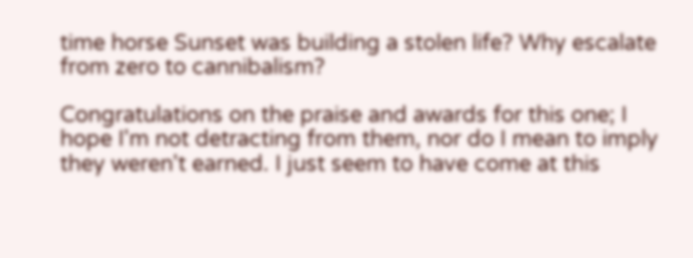time horse Sunset was building a stolen life? Why escalate from zero to cannibalism?

Congratulations on the praise and awards for this one; I hope I'm not detracting from them, nor do I mean to imply they weren't earned. I just seem to have come at this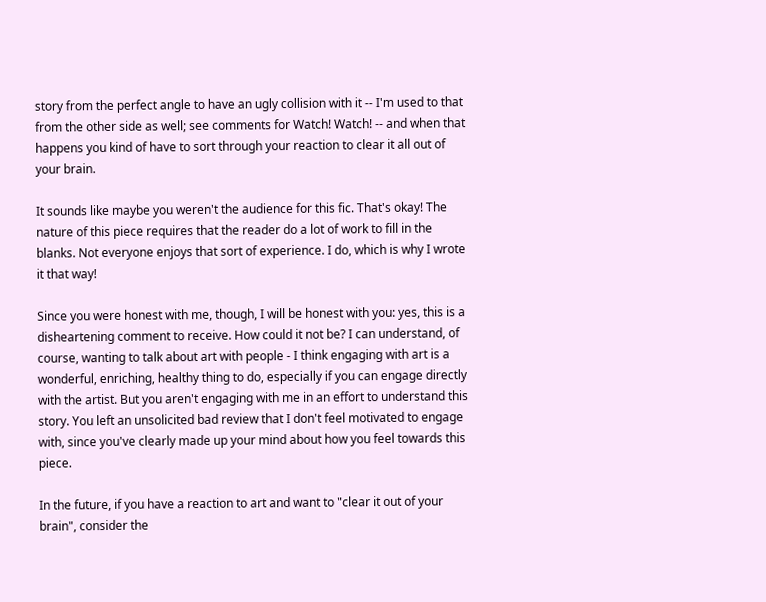story from the perfect angle to have an ugly collision with it -- I'm used to that from the other side as well; see comments for Watch! Watch! -- and when that happens you kind of have to sort through your reaction to clear it all out of your brain.

It sounds like maybe you weren't the audience for this fic. That's okay! The nature of this piece requires that the reader do a lot of work to fill in the blanks. Not everyone enjoys that sort of experience. I do, which is why I wrote it that way!

Since you were honest with me, though, I will be honest with you: yes, this is a disheartening comment to receive. How could it not be? I can understand, of course, wanting to talk about art with people - I think engaging with art is a wonderful, enriching, healthy thing to do, especially if you can engage directly with the artist. But you aren't engaging with me in an effort to understand this story. You left an unsolicited bad review that I don't feel motivated to engage with, since you've clearly made up your mind about how you feel towards this piece.

In the future, if you have a reaction to art and want to "clear it out of your brain", consider the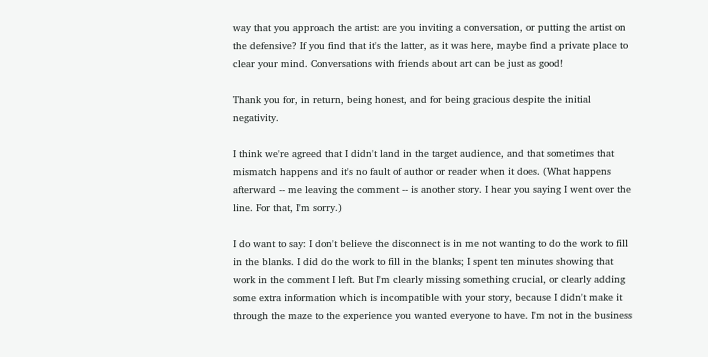way that you approach the artist: are you inviting a conversation, or putting the artist on the defensive? If you find that it's the latter, as it was here, maybe find a private place to clear your mind. Conversations with friends about art can be just as good!

Thank you for, in return, being honest, and for being gracious despite the initial negativity.

I think we're agreed that I didn't land in the target audience, and that sometimes that mismatch happens and it's no fault of author or reader when it does. (What happens afterward -- me leaving the comment -- is another story. I hear you saying I went over the line. For that, I'm sorry.)

I do want to say: I don't believe the disconnect is in me not wanting to do the work to fill in the blanks. I did do the work to fill in the blanks; I spent ten minutes showing that work in the comment I left. But I'm clearly missing something crucial, or clearly adding some extra information which is incompatible with your story, because I didn't make it through the maze to the experience you wanted everyone to have. I'm not in the business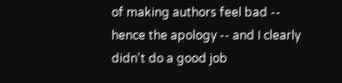of making authors feel bad -- hence the apology -- and I clearly didn't do a good job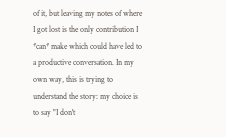of it, but leaving my notes of where I got lost is the only contribution I *can* make which could have led to a productive conversation. In my own way, this is trying to understand the story: my choice is to say "I don't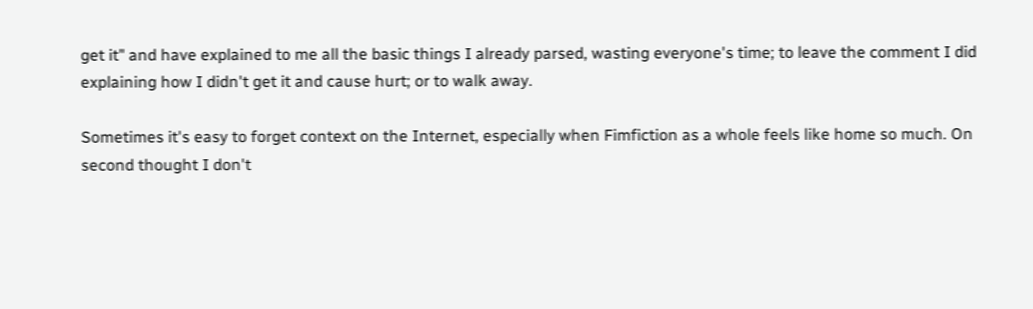get it" and have explained to me all the basic things I already parsed, wasting everyone's time; to leave the comment I did explaining how I didn't get it and cause hurt; or to walk away.

Sometimes it's easy to forget context on the Internet, especially when Fimfiction as a whole feels like home so much. On second thought I don't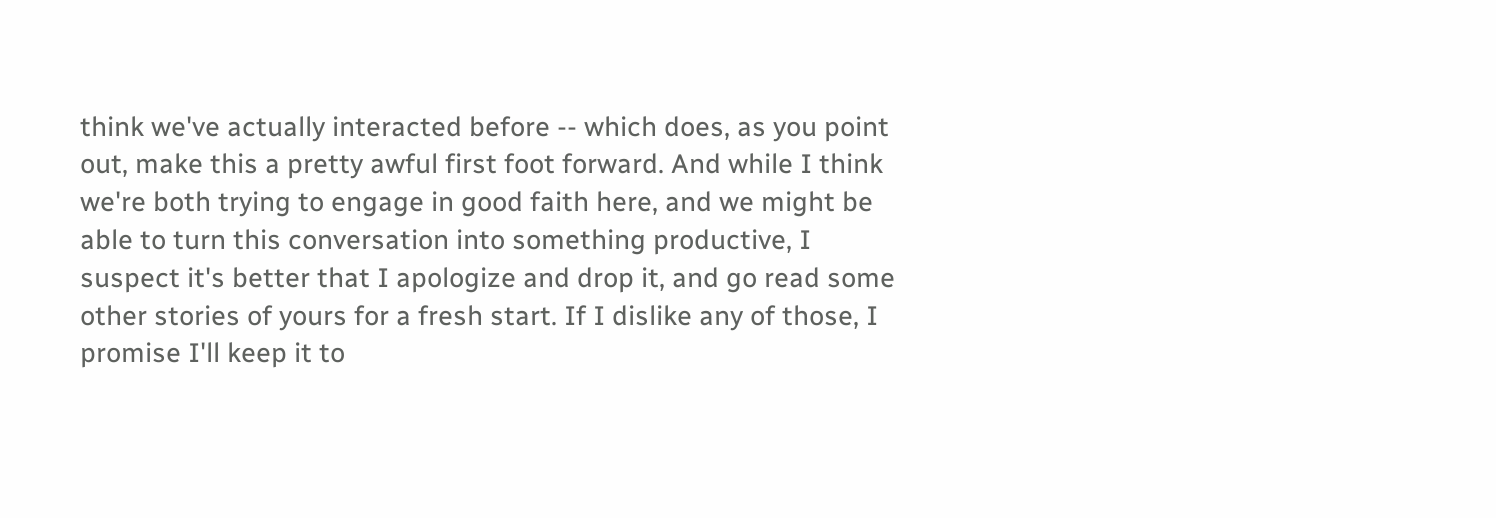think we've actually interacted before -- which does, as you point out, make this a pretty awful first foot forward. And while I think we're both trying to engage in good faith here, and we might be able to turn this conversation into something productive, I suspect it's better that I apologize and drop it, and go read some other stories of yours for a fresh start. If I dislike any of those, I promise I'll keep it to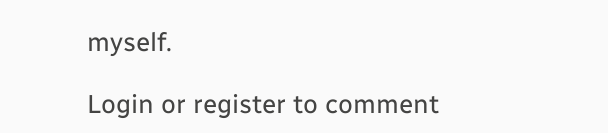myself.

Login or register to comment